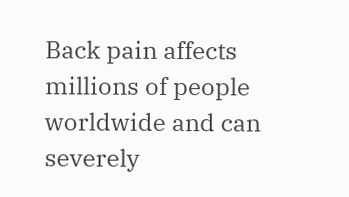Back pain affects millions of people worldwide and can severely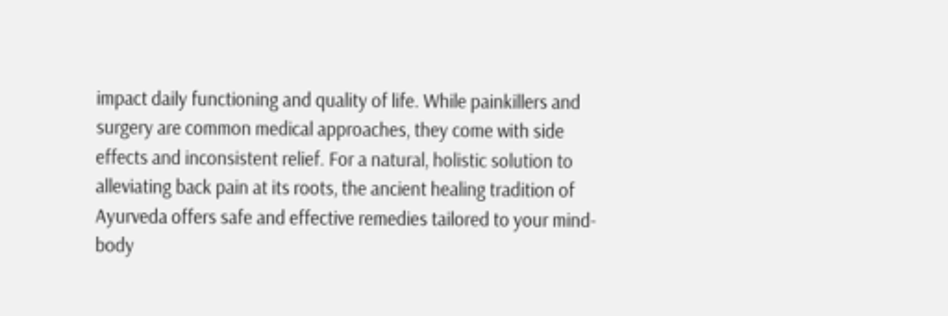impact daily functioning and quality of life. While painkillers and surgery are common medical approaches, they come with side effects and inconsistent relief. For a natural, holistic solution to alleviating back pain at its roots, the ancient healing tradition of Ayurveda offers safe and effective remedies tailored to your mind-body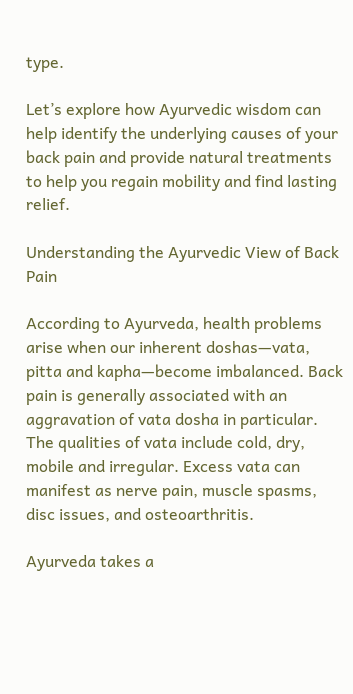type.

Let’s explore how Ayurvedic wisdom can help identify the underlying causes of your back pain and provide natural treatments to help you regain mobility and find lasting relief.

Understanding the Ayurvedic View of Back Pain

According to Ayurveda, health problems arise when our inherent doshas—vata, pitta and kapha—become imbalanced. Back pain is generally associated with an aggravation of vata dosha in particular. The qualities of vata include cold, dry, mobile and irregular. Excess vata can manifest as nerve pain, muscle spasms, disc issues, and osteoarthritis.

Ayurveda takes a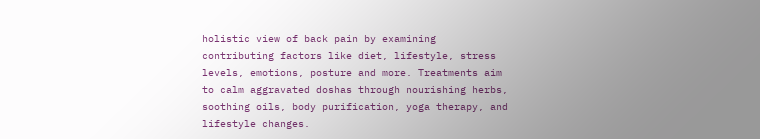holistic view of back pain by examining contributing factors like diet, lifestyle, stress levels, emotions, posture and more. Treatments aim to calm aggravated doshas through nourishing herbs, soothing oils, body purification, yoga therapy, and lifestyle changes.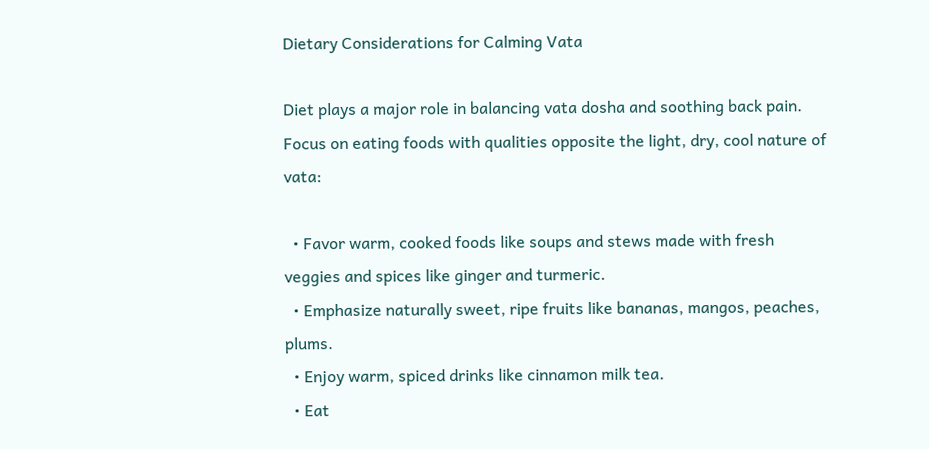Dietary Considerations for Calming Vata

Diet plays a major role in balancing vata dosha and soothing back pain. Focus on eating foods with qualities opposite the light, dry, cool nature of vata:

  • Favor warm, cooked foods like soups and stews made with fresh veggies and spices like ginger and turmeric.
  • Emphasize naturally sweet, ripe fruits like bananas, mangos, peaches, plums.
  • Enjoy warm, spiced drinks like cinnamon milk tea.
  • Eat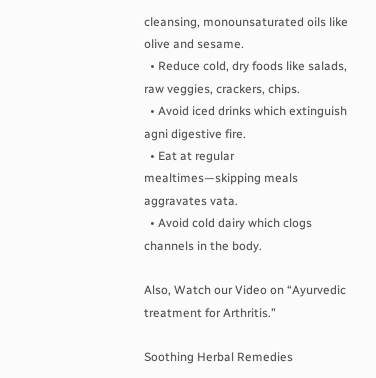cleansing, monounsaturated oils like olive and sesame.
  • Reduce cold, dry foods like salads, raw veggies, crackers, chips.
  • Avoid iced drinks which extinguish agni digestive fire.
  • Eat at regular mealtimes—skipping meals aggravates vata.
  • Avoid cold dairy which clogs channels in the body.

Also, Watch our Video on “Ayurvedic treatment for Arthritis.”

Soothing Herbal Remedies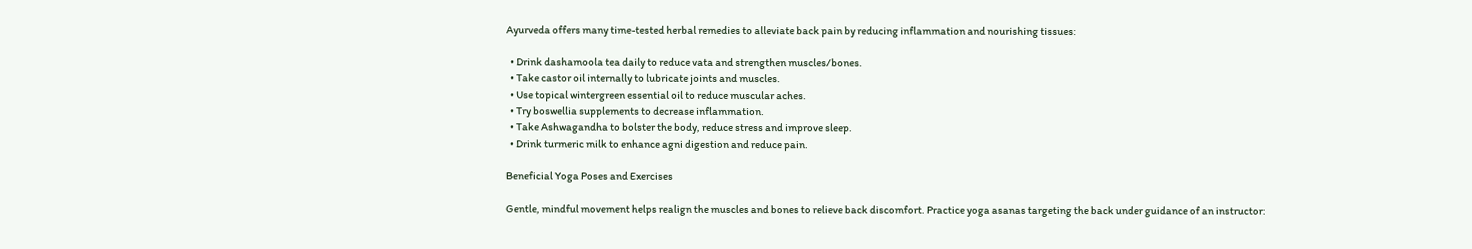Ayurveda offers many time-tested herbal remedies to alleviate back pain by reducing inflammation and nourishing tissues:

  • Drink dashamoola tea daily to reduce vata and strengthen muscles/bones.
  • Take castor oil internally to lubricate joints and muscles.
  • Use topical wintergreen essential oil to reduce muscular aches.
  • Try boswellia supplements to decrease inflammation.
  • Take Ashwagandha to bolster the body, reduce stress and improve sleep.
  • Drink turmeric milk to enhance agni digestion and reduce pain.

Beneficial Yoga Poses and Exercises

Gentle, mindful movement helps realign the muscles and bones to relieve back discomfort. Practice yoga asanas targeting the back under guidance of an instructor: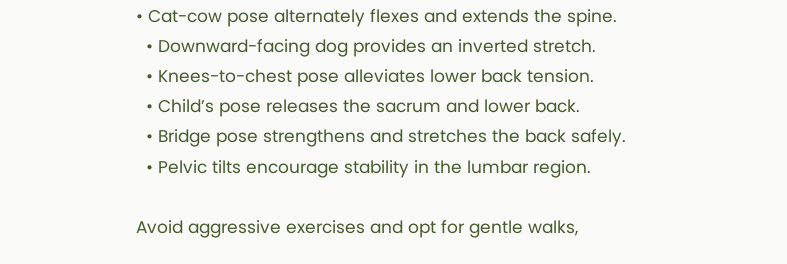• Cat-cow pose alternately flexes and extends the spine.
  • Downward-facing dog provides an inverted stretch.
  • Knees-to-chest pose alleviates lower back tension.
  • Child’s pose releases the sacrum and lower back.
  • Bridge pose strengthens and stretches the back safely.
  • Pelvic tilts encourage stability in the lumbar region.

Avoid aggressive exercises and opt for gentle walks,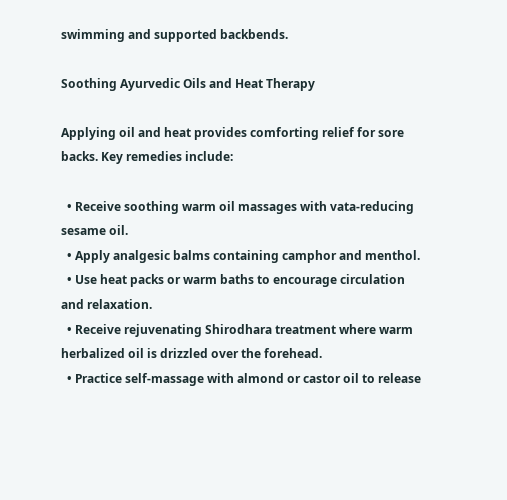swimming and supported backbends.

Soothing Ayurvedic Oils and Heat Therapy

Applying oil and heat provides comforting relief for sore backs. Key remedies include:

  • Receive soothing warm oil massages with vata-reducing sesame oil.
  • Apply analgesic balms containing camphor and menthol.
  • Use heat packs or warm baths to encourage circulation and relaxation.
  • Receive rejuvenating Shirodhara treatment where warm herbalized oil is drizzled over the forehead.
  • Practice self-massage with almond or castor oil to release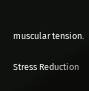muscular tension.

Stress Reduction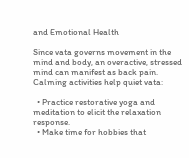and Emotional Health

Since vata governs movement in the mind and body, an overactive, stressed mind can manifest as back pain. Calming activities help quiet vata:

  • Practice restorative yoga and meditation to elicit the relaxation response.
  • Make time for hobbies that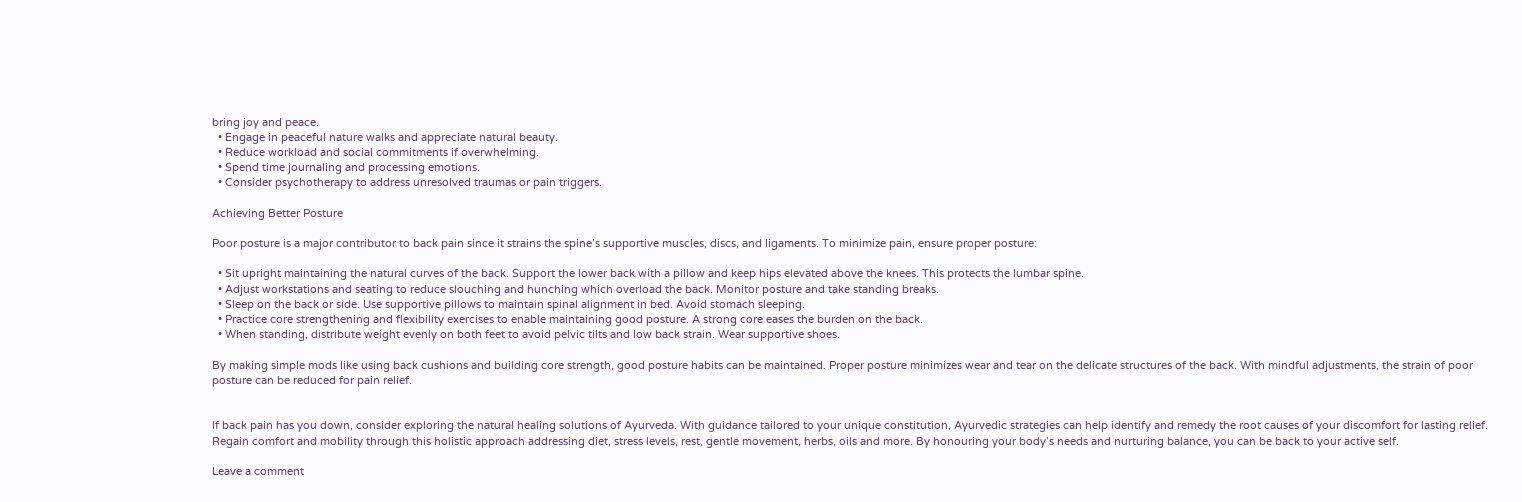bring joy and peace.
  • Engage in peaceful nature walks and appreciate natural beauty.
  • Reduce workload and social commitments if overwhelming.
  • Spend time journaling and processing emotions.
  • Consider psychotherapy to address unresolved traumas or pain triggers.

Achieving Better Posture

Poor posture is a major contributor to back pain since it strains the spine’s supportive muscles, discs, and ligaments. To minimize pain, ensure proper posture:

  • Sit upright maintaining the natural curves of the back. Support the lower back with a pillow and keep hips elevated above the knees. This protects the lumbar spine.
  • Adjust workstations and seating to reduce slouching and hunching which overload the back. Monitor posture and take standing breaks.
  • Sleep on the back or side. Use supportive pillows to maintain spinal alignment in bed. Avoid stomach sleeping.
  • Practice core strengthening and flexibility exercises to enable maintaining good posture. A strong core eases the burden on the back.
  • When standing, distribute weight evenly on both feet to avoid pelvic tilts and low back strain. Wear supportive shoes.

By making simple mods like using back cushions and building core strength, good posture habits can be maintained. Proper posture minimizes wear and tear on the delicate structures of the back. With mindful adjustments, the strain of poor posture can be reduced for pain relief.


If back pain has you down, consider exploring the natural healing solutions of Ayurveda. With guidance tailored to your unique constitution, Ayurvedic strategies can help identify and remedy the root causes of your discomfort for lasting relief. Regain comfort and mobility through this holistic approach addressing diet, stress levels, rest, gentle movement, herbs, oils and more. By honouring your body’s needs and nurturing balance, you can be back to your active self.

Leave a comment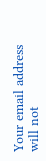Your email address will not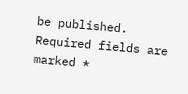be published. Required fields are marked *